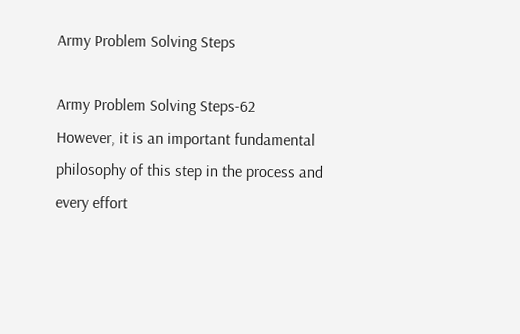Army Problem Solving Steps

Army Problem Solving Steps-62
However, it is an important fundamental philosophy of this step in the process and every effort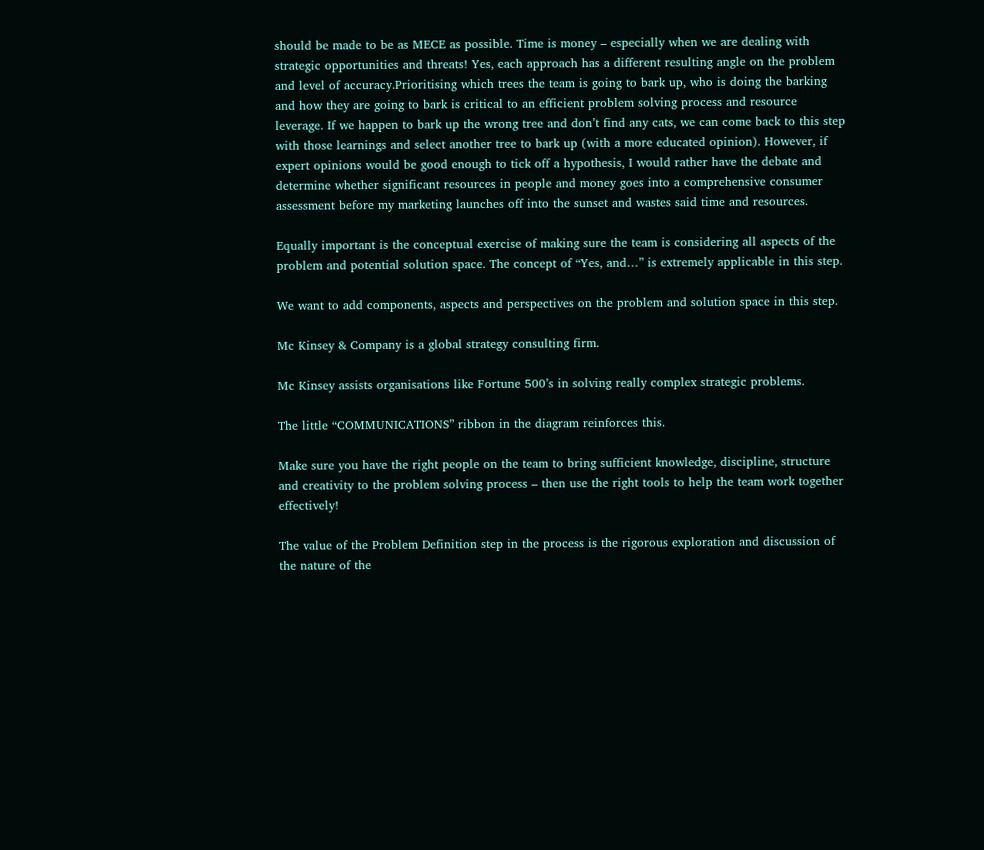should be made to be as MECE as possible. Time is money – especially when we are dealing with strategic opportunities and threats! Yes, each approach has a different resulting angle on the problem and level of accuracy.Prioritising which trees the team is going to bark up, who is doing the barking and how they are going to bark is critical to an efficient problem solving process and resource leverage. If we happen to bark up the wrong tree and don’t find any cats, we can come back to this step with those learnings and select another tree to bark up (with a more educated opinion). However, if expert opinions would be good enough to tick off a hypothesis, I would rather have the debate and determine whether significant resources in people and money goes into a comprehensive consumer assessment before my marketing launches off into the sunset and wastes said time and resources.

Equally important is the conceptual exercise of making sure the team is considering all aspects of the problem and potential solution space. The concept of “Yes, and…” is extremely applicable in this step.

We want to add components, aspects and perspectives on the problem and solution space in this step.

Mc Kinsey & Company is a global strategy consulting firm.

Mc Kinsey assists organisations like Fortune 500’s in solving really complex strategic problems.

The little “COMMUNICATIONS” ribbon in the diagram reinforces this.

Make sure you have the right people on the team to bring sufficient knowledge, discipline, structure and creativity to the problem solving process – then use the right tools to help the team work together effectively!

The value of the Problem Definition step in the process is the rigorous exploration and discussion of the nature of the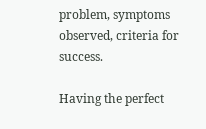problem, symptoms observed, criteria for success.

Having the perfect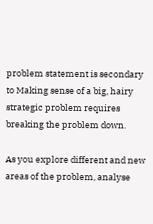problem statement is secondary to Making sense of a big, hairy strategic problem requires breaking the problem down.

As you explore different and new areas of the problem, analyse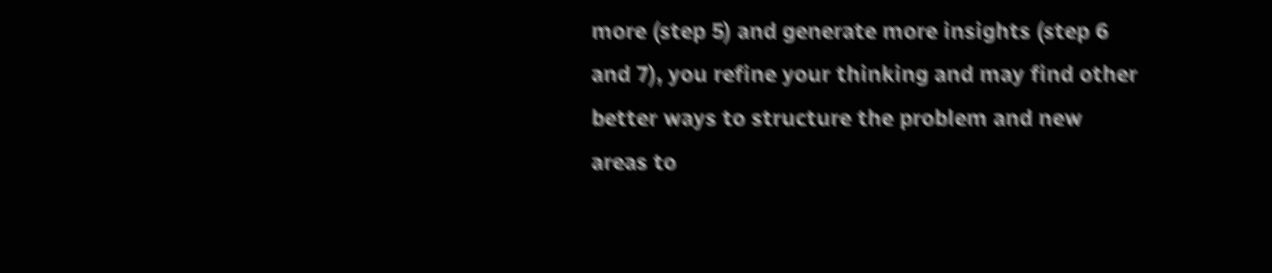more (step 5) and generate more insights (step 6 and 7), you refine your thinking and may find other better ways to structure the problem and new areas to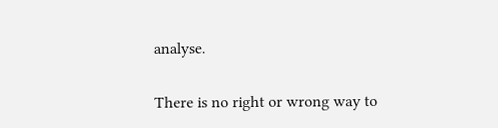analyse.

There is no right or wrong way to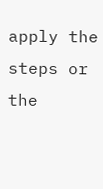apply the steps or the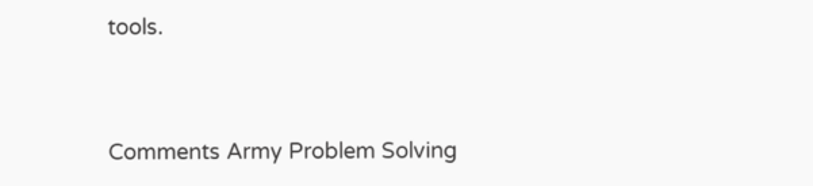tools.


Comments Army Problem Solving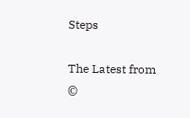Steps

The Latest from ©